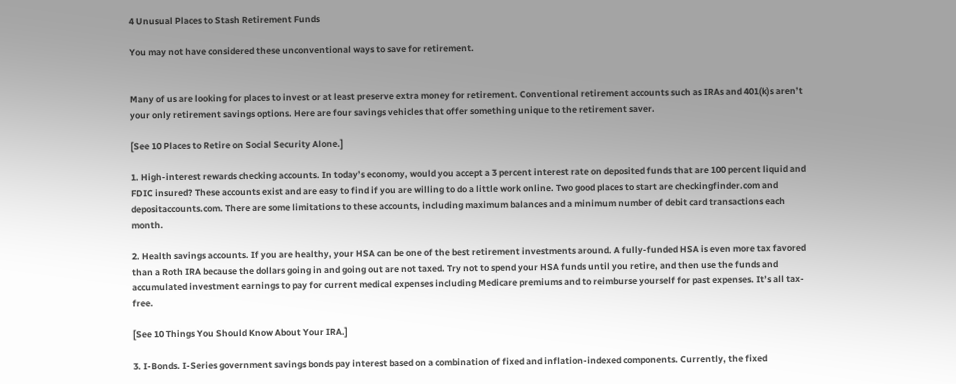4 Unusual Places to Stash Retirement Funds

You may not have considered these unconventional ways to save for retirement.


Many of us are looking for places to invest or at least preserve extra money for retirement. Conventional retirement accounts such as IRAs and 401(k)s aren’t your only retirement savings options. Here are four savings vehicles that offer something unique to the retirement saver.

[See 10 Places to Retire on Social Security Alone.]

1. High-interest rewards checking accounts. In today’s economy, would you accept a 3 percent interest rate on deposited funds that are 100 percent liquid and FDIC insured? These accounts exist and are easy to find if you are willing to do a little work online. Two good places to start are checkingfinder.com and depositaccounts.com. There are some limitations to these accounts, including maximum balances and a minimum number of debit card transactions each month.

2. Health savings accounts. If you are healthy, your HSA can be one of the best retirement investments around. A fully-funded HSA is even more tax favored than a Roth IRA because the dollars going in and going out are not taxed. Try not to spend your HSA funds until you retire, and then use the funds and accumulated investment earnings to pay for current medical expenses including Medicare premiums and to reimburse yourself for past expenses. It’s all tax-free.

[See 10 Things You Should Know About Your IRA.]

3. I-Bonds. I-Series government savings bonds pay interest based on a combination of fixed and inflation-indexed components. Currently, the fixed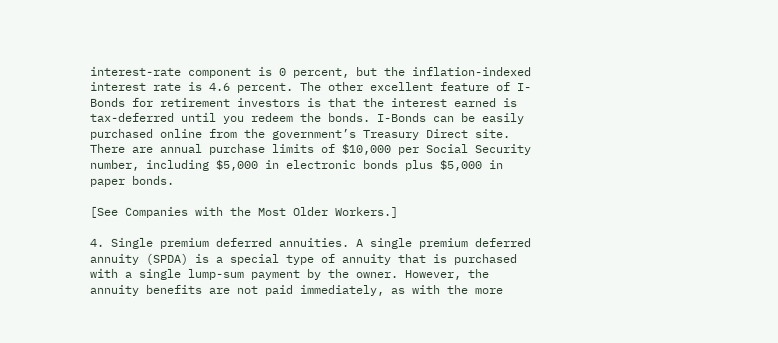interest-rate component is 0 percent, but the inflation-indexed interest rate is 4.6 percent. The other excellent feature of I-Bonds for retirement investors is that the interest earned is tax-deferred until you redeem the bonds. I-Bonds can be easily purchased online from the government’s Treasury Direct site. There are annual purchase limits of $10,000 per Social Security number, including $5,000 in electronic bonds plus $5,000 in paper bonds.

[See Companies with the Most Older Workers.]

4. Single premium deferred annuities. A single premium deferred annuity (SPDA) is a special type of annuity that is purchased with a single lump-sum payment by the owner. However, the annuity benefits are not paid immediately, as with the more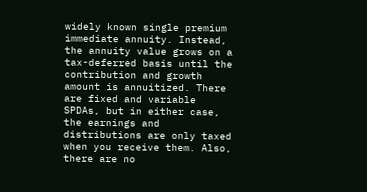widely known single premium immediate annuity. Instead, the annuity value grows on a tax-deferred basis until the contribution and growth amount is annuitized. There are fixed and variable SPDAs, but in either case, the earnings and distributions are only taxed when you receive them. Also, there are no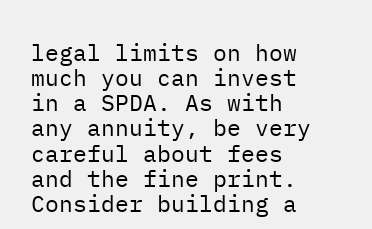legal limits on how much you can invest in a SPDA. As with any annuity, be very careful about fees and the fine print. Consider building a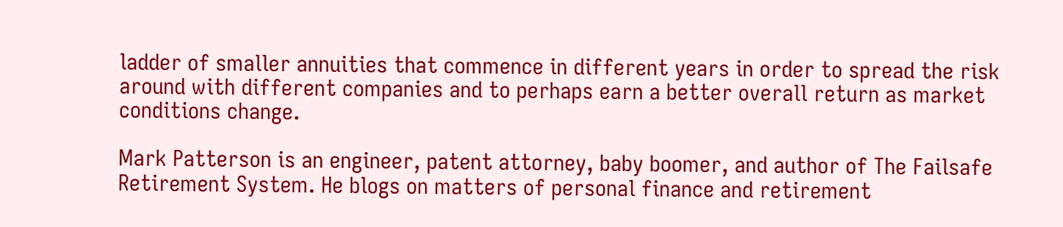ladder of smaller annuities that commence in different years in order to spread the risk around with different companies and to perhaps earn a better overall return as market conditions change.

Mark Patterson is an engineer, patent attorney, baby boomer, and author of The Failsafe Retirement System. He blogs on matters of personal finance and retirement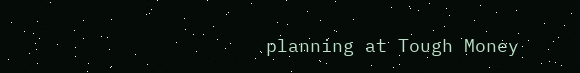planning at Tough Money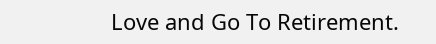Love and Go To Retirement.